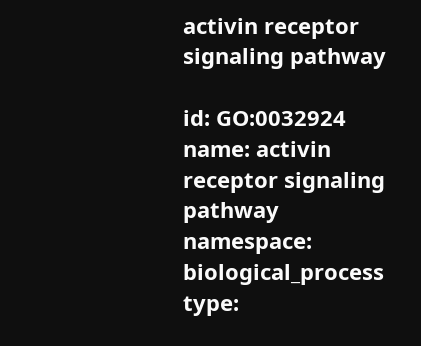activin receptor signaling pathway

id: GO:0032924
name: activin receptor signaling pathway
namespace: biological_process
type: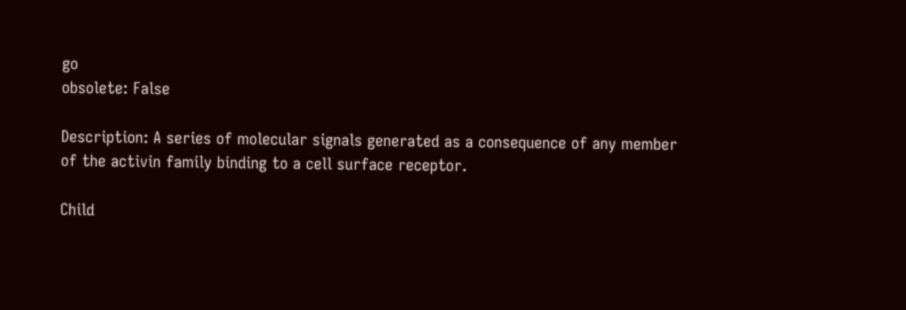go
obsolete: False

Description: A series of molecular signals generated as a consequence of any member of the activin family binding to a cell surface receptor.

Child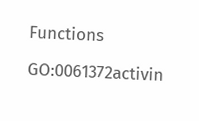Functions

GO:0061372activin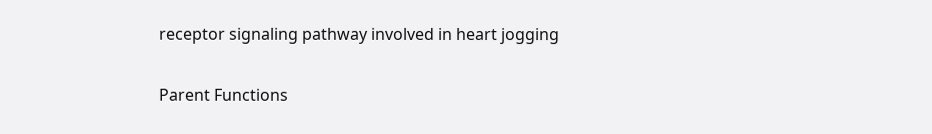receptor signaling pathway involved in heart jogging

Parent Functions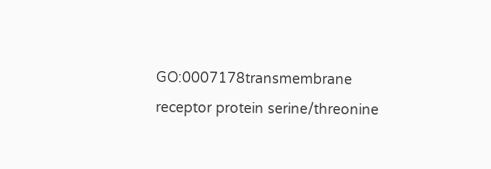GO:0007178transmembrane receptor protein serine/threonine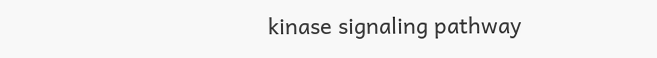kinase signaling pathway